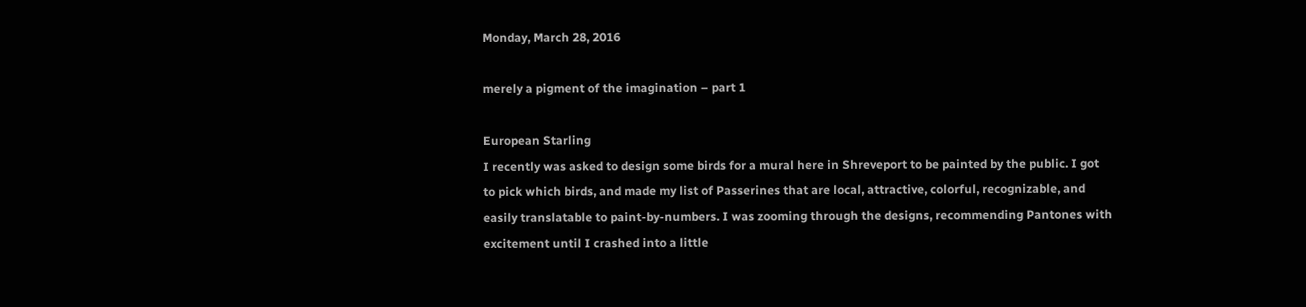Monday, March 28, 2016

merely a pigment of the imagination – part 1

European Starling
I recently was asked to design some birds for a mural here in Shreveport to be painted by the public. I got to pick which birds, and made my list of Passerines that are local, attractive, colorful, recognizable, and easily translatable to paint-by-numbers. I was zooming through the designs, recommending Pantones with excitement until I crashed into a little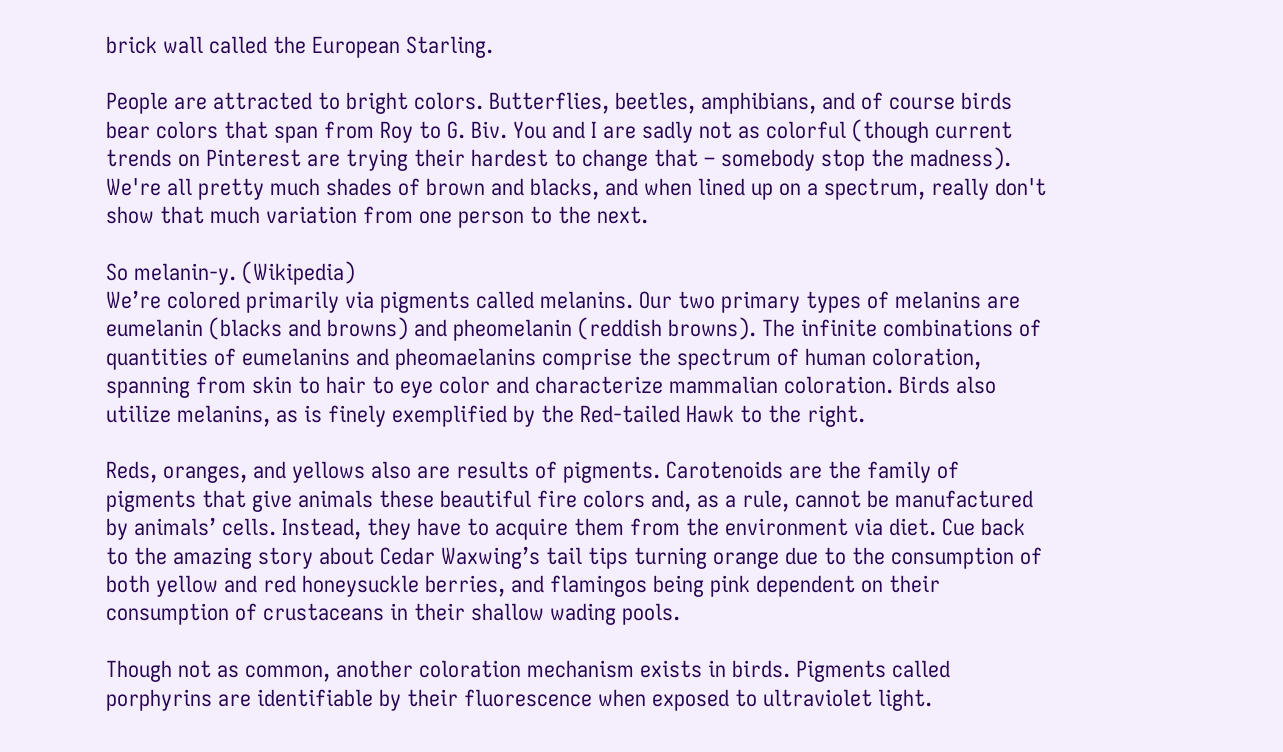brick wall called the European Starling.

People are attracted to bright colors. Butterflies, beetles, amphibians, and of course birds bear colors that span from Roy to G. Biv. You and I are sadly not as colorful (though current trends on Pinterest are trying their hardest to change that – somebody stop the madness).  We're all pretty much shades of brown and blacks, and when lined up on a spectrum, really don't show that much variation from one person to the next.

So melanin-y. (Wikipedia)
We’re colored primarily via pigments called melanins. Our two primary types of melanins are eumelanin (blacks and browns) and pheomelanin (reddish browns). The infinite combinations of quantities of eumelanins and pheomaelanins comprise the spectrum of human coloration, spanning from skin to hair to eye color and characterize mammalian coloration. Birds also utilize melanins, as is finely exemplified by the Red-tailed Hawk to the right.

Reds, oranges, and yellows also are results of pigments. Carotenoids are the family of pigments that give animals these beautiful fire colors and, as a rule, cannot be manufactured by animals’ cells. Instead, they have to acquire them from the environment via diet. Cue back to the amazing story about Cedar Waxwing’s tail tips turning orange due to the consumption of both yellow and red honeysuckle berries, and flamingos being pink dependent on their consumption of crustaceans in their shallow wading pools.

Though not as common, another coloration mechanism exists in birds. Pigments called porphyrins are identifiable by their fluorescence when exposed to ultraviolet light.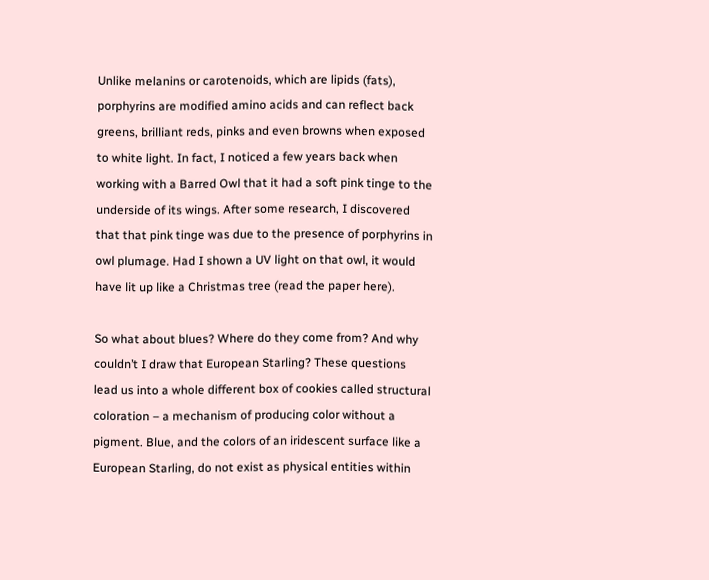Unlike melanins or carotenoids, which are lipids (fats), porphyrins are modified amino acids and can reflect back greens, brilliant reds, pinks and even browns when exposed to white light. In fact, I noticed a few years back when working with a Barred Owl that it had a soft pink tinge to the underside of its wings. After some research, I discovered that that pink tinge was due to the presence of porphyrins in owl plumage. Had I shown a UV light on that owl, it would have lit up like a Christmas tree (read the paper here).

So what about blues? Where do they come from? And why couldn’t I draw that European Starling? These questions lead us into a whole different box of cookies called structural coloration – a mechanism of producing color without a pigment. Blue, and the colors of an iridescent surface like a European Starling, do not exist as physical entities within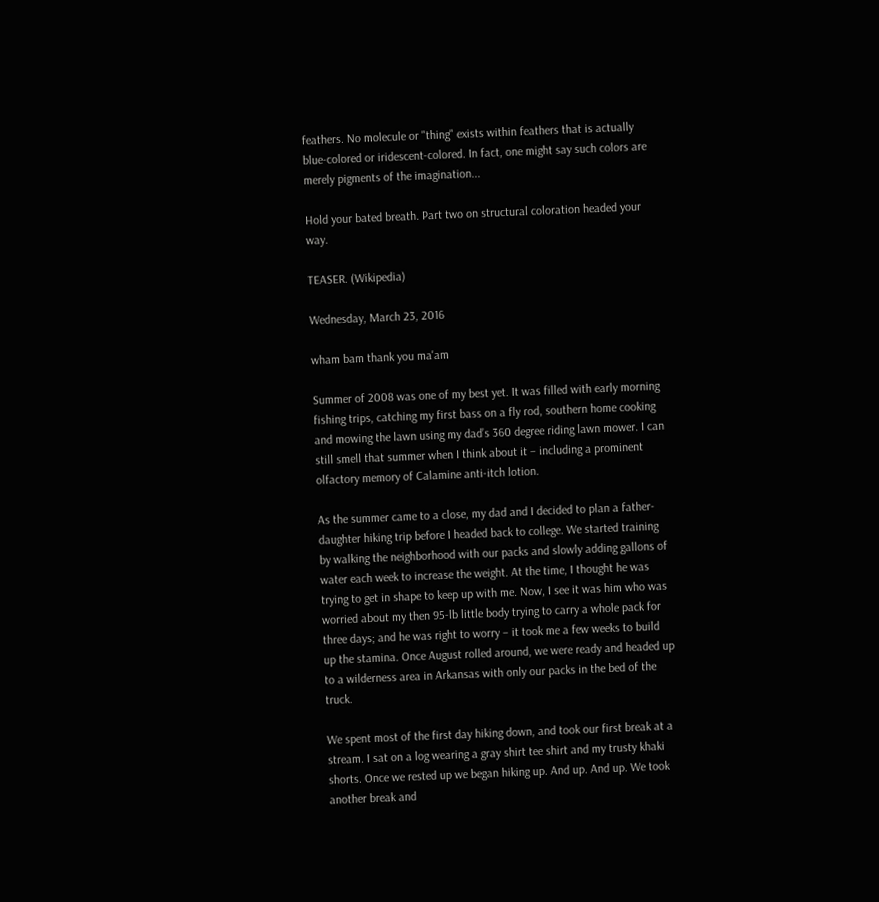feathers. No molecule or "thing" exists within feathers that is actually blue-colored or iridescent-colored. In fact, one might say such colors are merely pigments of the imagination...

Hold your bated breath. Part two on structural coloration headed your way.

TEASER. (Wikipedia)

Wednesday, March 23, 2016

wham bam thank you ma'am

Summer of 2008 was one of my best yet. It was filled with early morning fishing trips, catching my first bass on a fly rod, southern home cooking and mowing the lawn using my dad’s 360 degree riding lawn mower. I can still smell that summer when I think about it – including a prominent olfactory memory of Calamine anti-itch lotion.

As the summer came to a close, my dad and I decided to plan a father-daughter hiking trip before I headed back to college. We started training by walking the neighborhood with our packs and slowly adding gallons of water each week to increase the weight. At the time, I thought he was trying to get in shape to keep up with me. Now, I see it was him who was worried about my then 95-lb little body trying to carry a whole pack for three days; and he was right to worry – it took me a few weeks to build up the stamina. Once August rolled around, we were ready and headed up to a wilderness area in Arkansas with only our packs in the bed of the truck.

We spent most of the first day hiking down, and took our first break at a stream. I sat on a log wearing a gray shirt tee shirt and my trusty khaki shorts. Once we rested up we began hiking up. And up. And up. We took another break and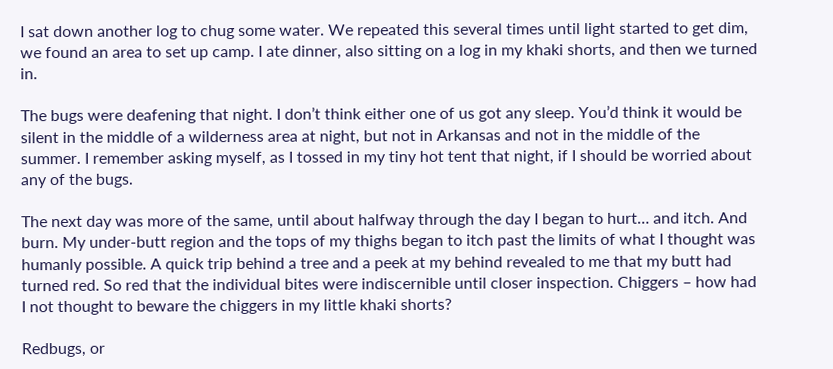I sat down another log to chug some water. We repeated this several times until light started to get dim, we found an area to set up camp. I ate dinner, also sitting on a log in my khaki shorts, and then we turned in.

The bugs were deafening that night. I don’t think either one of us got any sleep. You’d think it would be silent in the middle of a wilderness area at night, but not in Arkansas and not in the middle of the summer. I remember asking myself, as I tossed in my tiny hot tent that night, if I should be worried about any of the bugs.

The next day was more of the same, until about halfway through the day I began to hurt… and itch. And burn. My under-butt region and the tops of my thighs began to itch past the limits of what I thought was humanly possible. A quick trip behind a tree and a peek at my behind revealed to me that my butt had turned red. So red that the individual bites were indiscernible until closer inspection. Chiggers – how had I not thought to beware the chiggers in my little khaki shorts?

Redbugs, or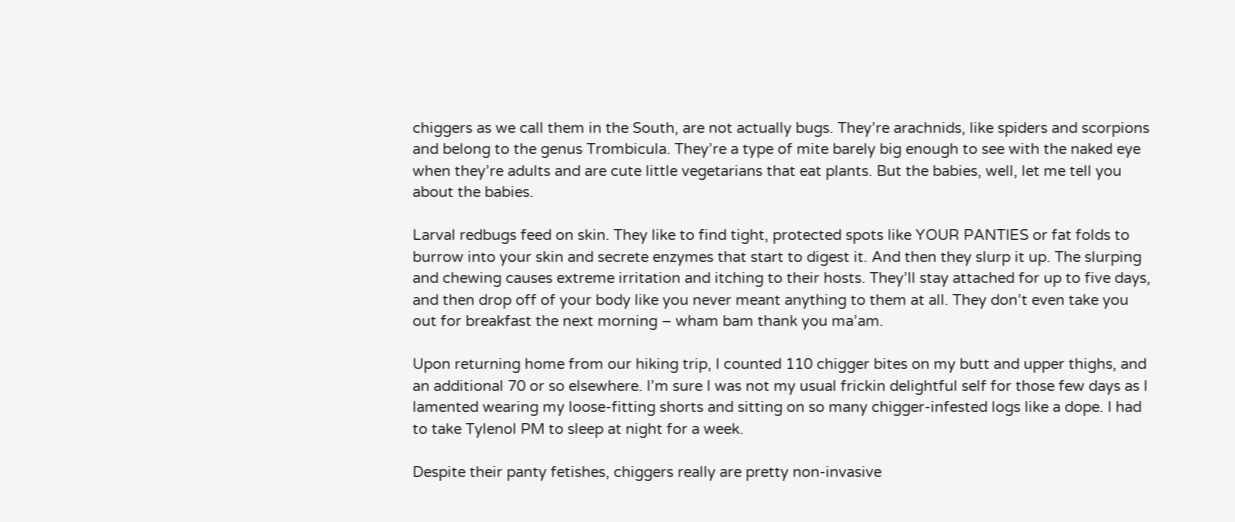chiggers as we call them in the South, are not actually bugs. They’re arachnids, like spiders and scorpions and belong to the genus Trombicula. They’re a type of mite barely big enough to see with the naked eye when they’re adults and are cute little vegetarians that eat plants. But the babies, well, let me tell you about the babies.

Larval redbugs feed on skin. They like to find tight, protected spots like YOUR PANTIES or fat folds to burrow into your skin and secrete enzymes that start to digest it. And then they slurp it up. The slurping and chewing causes extreme irritation and itching to their hosts. They’ll stay attached for up to five days, and then drop off of your body like you never meant anything to them at all. They don’t even take you out for breakfast the next morning – wham bam thank you ma’am.

Upon returning home from our hiking trip, I counted 110 chigger bites on my butt and upper thighs, and an additional 70 or so elsewhere. I’m sure I was not my usual frickin delightful self for those few days as I lamented wearing my loose-fitting shorts and sitting on so many chigger-infested logs like a dope. I had to take Tylenol PM to sleep at night for a week.

Despite their panty fetishes, chiggers really are pretty non-invasive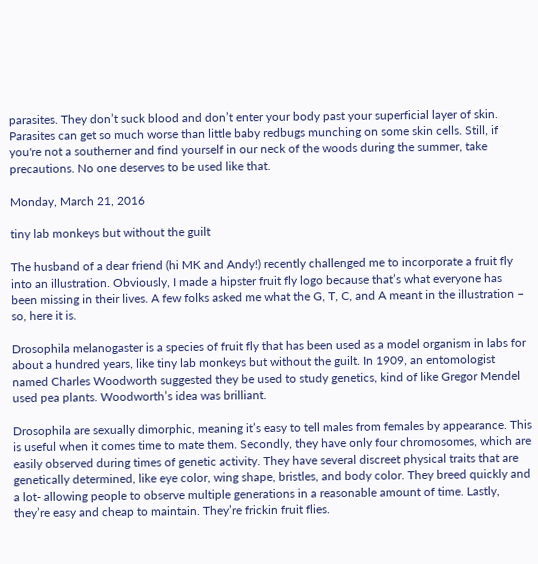parasites. They don’t suck blood and don’t enter your body past your superficial layer of skin. Parasites can get so much worse than little baby redbugs munching on some skin cells. Still, if you're not a southerner and find yourself in our neck of the woods during the summer, take precautions. No one deserves to be used like that.

Monday, March 21, 2016

tiny lab monkeys but without the guilt

The husband of a dear friend (hi MK and Andy!) recently challenged me to incorporate a fruit fly into an illustration. Obviously, I made a hipster fruit fly logo because that’s what everyone has been missing in their lives. A few folks asked me what the G, T, C, and A meant in the illustration – so, here it is.

Drosophila melanogaster is a species of fruit fly that has been used as a model organism in labs for about a hundred years, like tiny lab monkeys but without the guilt. In 1909, an entomologist named Charles Woodworth suggested they be used to study genetics, kind of like Gregor Mendel used pea plants. Woodworth’s idea was brilliant.

Drosophila are sexually dimorphic, meaning it’s easy to tell males from females by appearance. This is useful when it comes time to mate them. Secondly, they have only four chromosomes, which are easily observed during times of genetic activity. They have several discreet physical traits that are genetically determined, like eye color, wing shape, bristles, and body color. They breed quickly and a lot- allowing people to observe multiple generations in a reasonable amount of time. Lastly, they’re easy and cheap to maintain. They’re frickin fruit flies.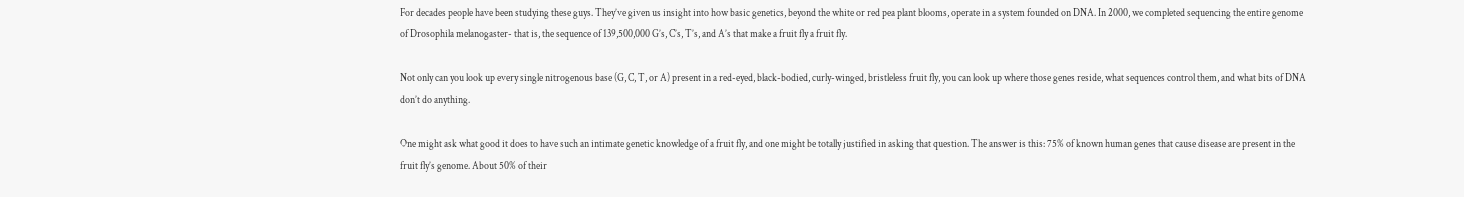For decades people have been studying these guys. They’ve given us insight into how basic genetics, beyond the white or red pea plant blooms, operate in a system founded on DNA. In 2000, we completed sequencing the entire genome of Drosophila melanogaster- that is, the sequence of 139,500,000 G’s, C’s, T’s, and A’s that make a fruit fly a fruit fly.

Not only can you look up every single nitrogenous base (G, C, T, or A) present in a red-eyed, black-bodied, curly-winged, bristleless fruit fly, you can look up where those genes reside, what sequences control them, and what bits of DNA don’t do anything.

One might ask what good it does to have such an intimate genetic knowledge of a fruit fly, and one might be totally justified in asking that question. The answer is this: 75% of known human genes that cause disease are present in the fruit fly’s genome. About 50% of their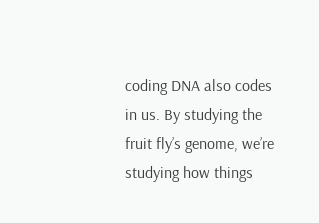coding DNA also codes in us. By studying the fruit fly’s genome, we’re studying how things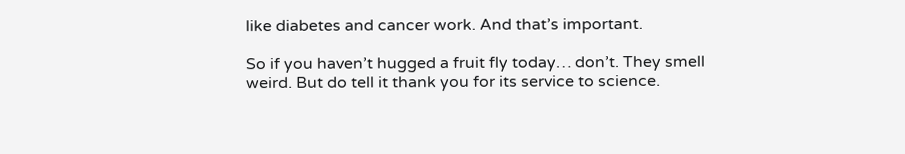like diabetes and cancer work. And that’s important.

So if you haven’t hugged a fruit fly today… don’t. They smell weird. But do tell it thank you for its service to science.